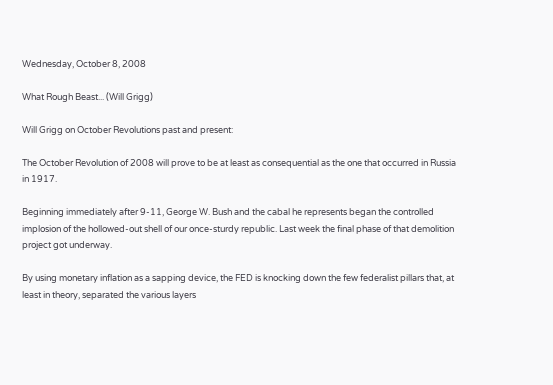Wednesday, October 8, 2008

What Rough Beast... (Will Grigg)

Will Grigg on October Revolutions past and present:

The October Revolution of 2008 will prove to be at least as consequential as the one that occurred in Russia in 1917.

Beginning immediately after 9-11, George W. Bush and the cabal he represents began the controlled implosion of the hollowed-out shell of our once-sturdy republic. Last week the final phase of that demolition project got underway.

By using monetary inflation as a sapping device, the FED is knocking down the few federalist pillars that, at least in theory, separated the various layers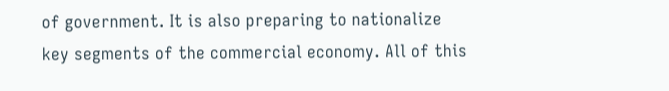of government. It is also preparing to nationalize key segments of the commercial economy. All of this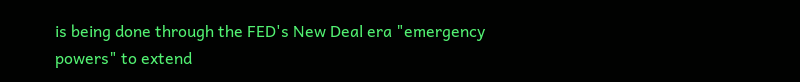is being done through the FED's New Deal era "emergency powers" to extend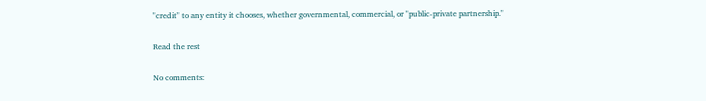"credit" to any entity it chooses, whether governmental, commercial, or "public-private partnership."

Read the rest

No comments: